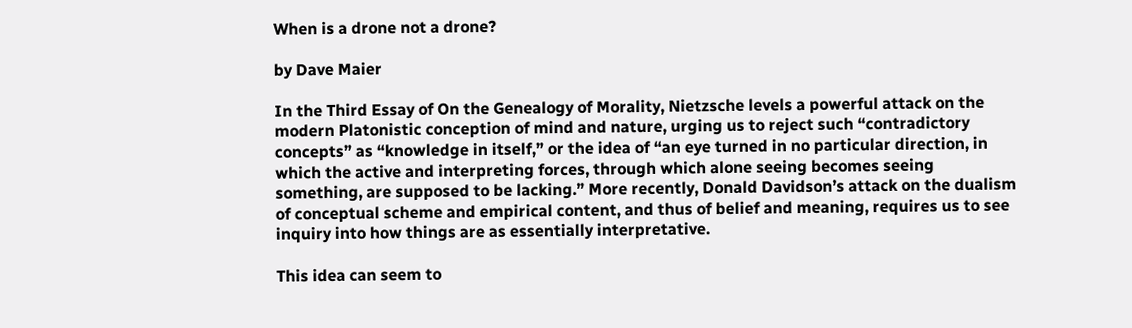When is a drone not a drone?

by Dave Maier

In the Third Essay of On the Genealogy of Morality, Nietzsche levels a powerful attack on the modern Platonistic conception of mind and nature, urging us to reject such “contradictory concepts” as “knowledge in itself,” or the idea of “an eye turned in no particular direction, in which the active and interpreting forces, through which alone seeing becomes seeing something, are supposed to be lacking.” More recently, Donald Davidson’s attack on the dualism of conceptual scheme and empirical content, and thus of belief and meaning, requires us to see inquiry into how things are as essentially interpretative.

This idea can seem to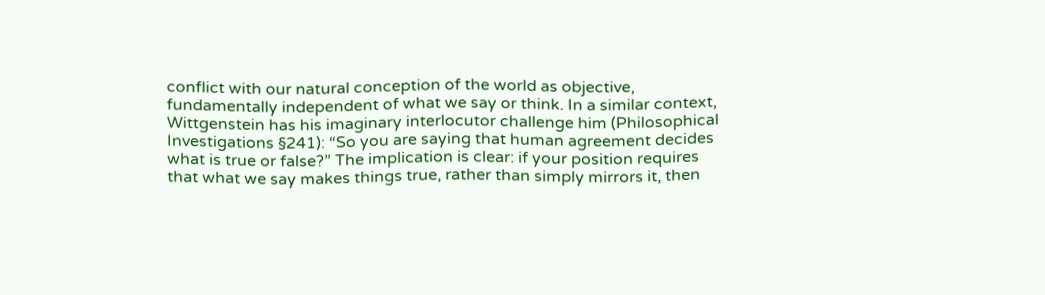conflict with our natural conception of the world as objective, fundamentally independent of what we say or think. In a similar context, Wittgenstein has his imaginary interlocutor challenge him (Philosophical Investigations §241): “So you are saying that human agreement decides what is true or false?” The implication is clear: if your position requires that what we say makes things true, rather than simply mirrors it, then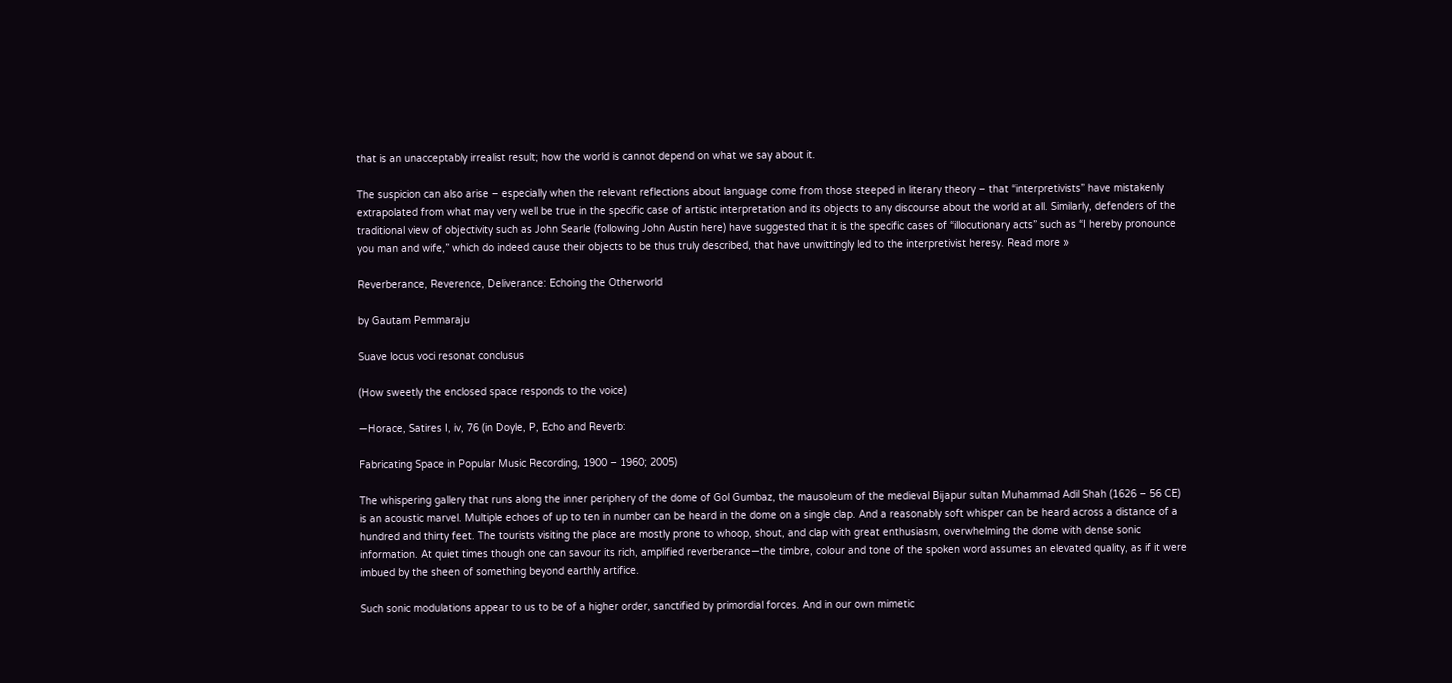that is an unacceptably irrealist result; how the world is cannot depend on what we say about it.

The suspicion can also arise – especially when the relevant reflections about language come from those steeped in literary theory – that “interpretivists” have mistakenly extrapolated from what may very well be true in the specific case of artistic interpretation and its objects to any discourse about the world at all. Similarly, defenders of the traditional view of objectivity such as John Searle (following John Austin here) have suggested that it is the specific cases of “illocutionary acts” such as “I hereby pronounce you man and wife,” which do indeed cause their objects to be thus truly described, that have unwittingly led to the interpretivist heresy. Read more »

Reverberance, Reverence, Deliverance: Echoing the Otherworld

by Gautam Pemmaraju

Suave locus voci resonat conclusus

(How sweetly the enclosed space responds to the voice)

—Horace, Satires I, iv, 76 (in Doyle, P, Echo and Reverb:

Fabricating Space in Popular Music Recording, 1900 – 1960; 2005)

The whispering gallery that runs along the inner periphery of the dome of Gol Gumbaz, the mausoleum of the medieval Bijapur sultan Muhammad Adil Shah (1626 – 56 CE) is an acoustic marvel. Multiple echoes of up to ten in number can be heard in the dome on a single clap. And a reasonably soft whisper can be heard across a distance of a hundred and thirty feet. The tourists visiting the place are mostly prone to whoop, shout, and clap with great enthusiasm, overwhelming the dome with dense sonic information. At quiet times though one can savour its rich, amplified reverberance—the timbre, colour and tone of the spoken word assumes an elevated quality, as if it were imbued by the sheen of something beyond earthly artifice.

Such sonic modulations appear to us to be of a higher order, sanctified by primordial forces. And in our own mimetic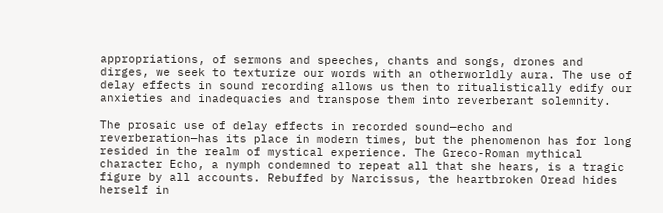appropriations, of sermons and speeches, chants and songs, drones and dirges, we seek to texturize our words with an otherworldly aura. The use of delay effects in sound recording allows us then to ritualistically edify our anxieties and inadequacies and transpose them into reverberant solemnity.

The prosaic use of delay effects in recorded sound—echo and reverberation—has its place in modern times, but the phenomenon has for long resided in the realm of mystical experience. The Greco-Roman mythical character Echo, a nymph condemned to repeat all that she hears, is a tragic figure by all accounts. Rebuffed by Narcissus, the heartbroken Oread hides herself in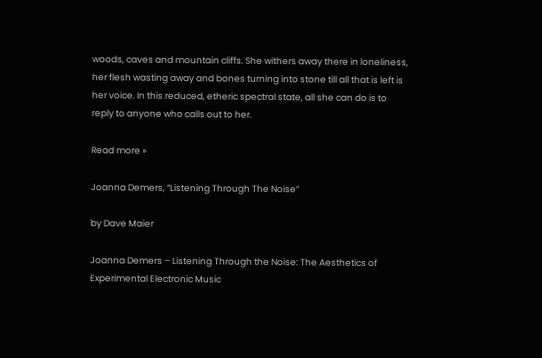woods, caves and mountain cliffs. She withers away there in loneliness, her flesh wasting away and bones turning into stone till all that is left is her voice. In this reduced, etheric spectral state, all she can do is to reply to anyone who calls out to her.

Read more »

Joanna Demers, “Listening Through The Noise”

by Dave Maier

Joanna Demers – Listening Through the Noise: The Aesthetics of Experimental Electronic Music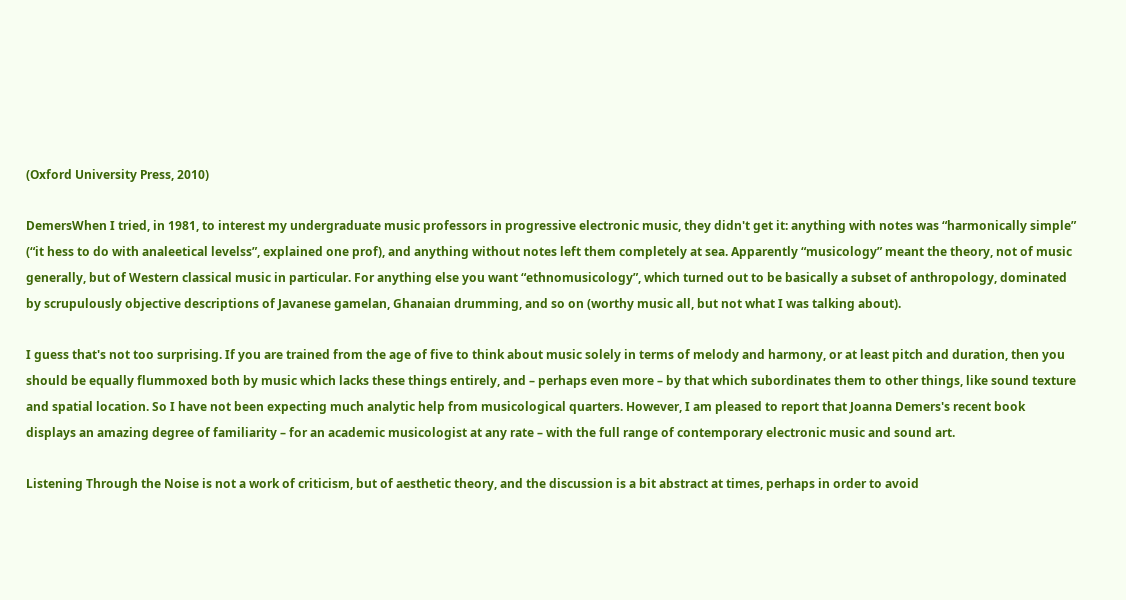(Oxford University Press, 2010)

DemersWhen I tried, in 1981, to interest my undergraduate music professors in progressive electronic music, they didn't get it: anything with notes was “harmonically simple” (“it hess to do with analeetical levelss”, explained one prof), and anything without notes left them completely at sea. Apparently “musicology” meant the theory, not of music generally, but of Western classical music in particular. For anything else you want “ethnomusicology”, which turned out to be basically a subset of anthropology, dominated by scrupulously objective descriptions of Javanese gamelan, Ghanaian drumming, and so on (worthy music all, but not what I was talking about).

I guess that's not too surprising. If you are trained from the age of five to think about music solely in terms of melody and harmony, or at least pitch and duration, then you should be equally flummoxed both by music which lacks these things entirely, and – perhaps even more – by that which subordinates them to other things, like sound texture and spatial location. So I have not been expecting much analytic help from musicological quarters. However, I am pleased to report that Joanna Demers's recent book displays an amazing degree of familiarity – for an academic musicologist at any rate – with the full range of contemporary electronic music and sound art.

Listening Through the Noise is not a work of criticism, but of aesthetic theory, and the discussion is a bit abstract at times, perhaps in order to avoid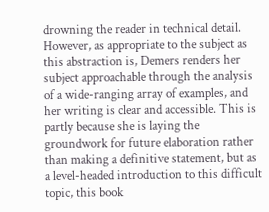drowning the reader in technical detail. However, as appropriate to the subject as this abstraction is, Demers renders her subject approachable through the analysis of a wide-ranging array of examples, and her writing is clear and accessible. This is partly because she is laying the groundwork for future elaboration rather than making a definitive statement, but as a level-headed introduction to this difficult topic, this book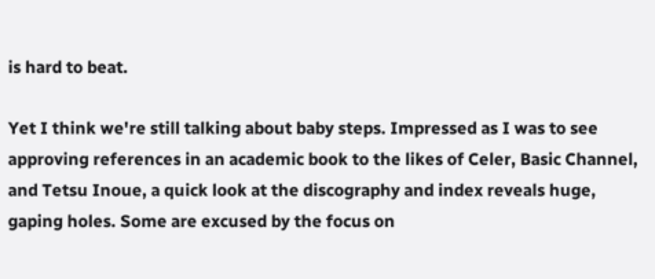is hard to beat.

Yet I think we're still talking about baby steps. Impressed as I was to see approving references in an academic book to the likes of Celer, Basic Channel, and Tetsu Inoue, a quick look at the discography and index reveals huge, gaping holes. Some are excused by the focus on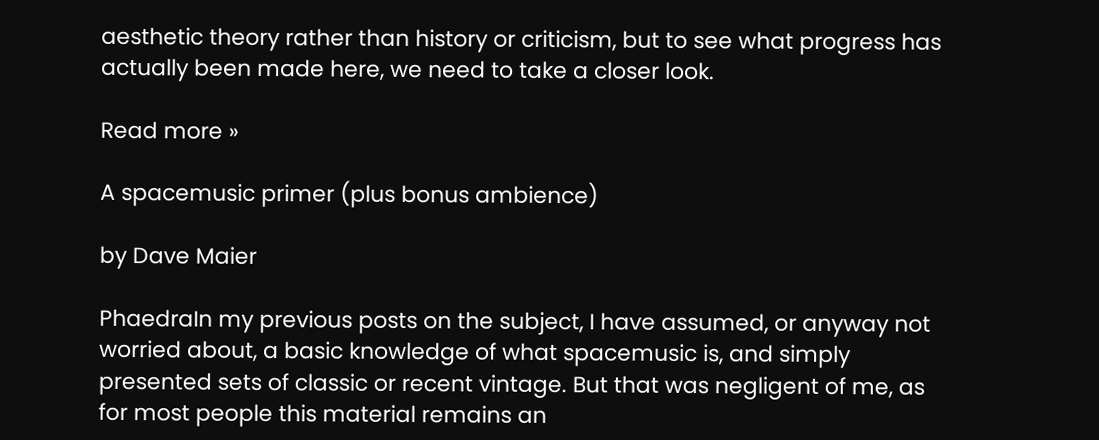aesthetic theory rather than history or criticism, but to see what progress has actually been made here, we need to take a closer look.

Read more »

A spacemusic primer (plus bonus ambience)

by Dave Maier

PhaedraIn my previous posts on the subject, I have assumed, or anyway not worried about, a basic knowledge of what spacemusic is, and simply presented sets of classic or recent vintage. But that was negligent of me, as for most people this material remains an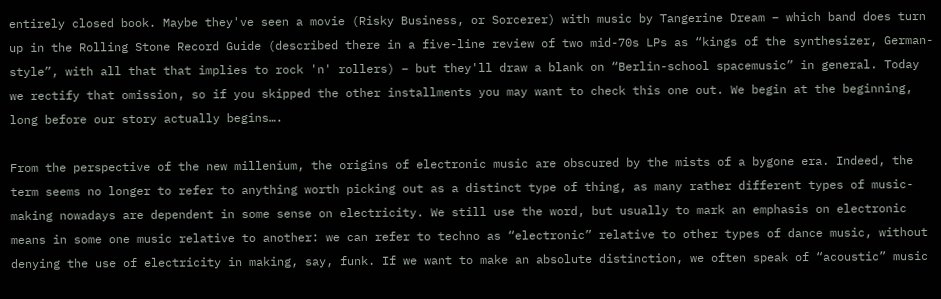entirely closed book. Maybe they've seen a movie (Risky Business, or Sorcerer) with music by Tangerine Dream – which band does turn up in the Rolling Stone Record Guide (described there in a five-line review of two mid-70s LPs as “kings of the synthesizer, German-style”, with all that that implies to rock 'n' rollers) – but they'll draw a blank on “Berlin-school spacemusic” in general. Today we rectify that omission, so if you skipped the other installments you may want to check this one out. We begin at the beginning, long before our story actually begins….

From the perspective of the new millenium, the origins of electronic music are obscured by the mists of a bygone era. Indeed, the term seems no longer to refer to anything worth picking out as a distinct type of thing, as many rather different types of music-making nowadays are dependent in some sense on electricity. We still use the word, but usually to mark an emphasis on electronic means in some one music relative to another: we can refer to techno as “electronic” relative to other types of dance music, without denying the use of electricity in making, say, funk. If we want to make an absolute distinction, we often speak of “acoustic” music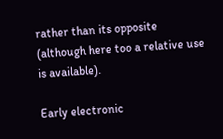rather than its opposite (although here too a relative use is available).

Early electronic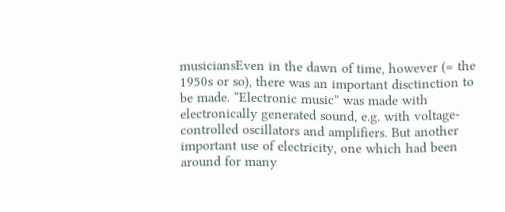musiciansEven in the dawn of time, however (= the 1950s or so), there was an important disctinction to be made. “Electronic music” was made with electronically generated sound, e.g. with voltage-controlled oscillators and amplifiers. But another important use of electricity, one which had been around for many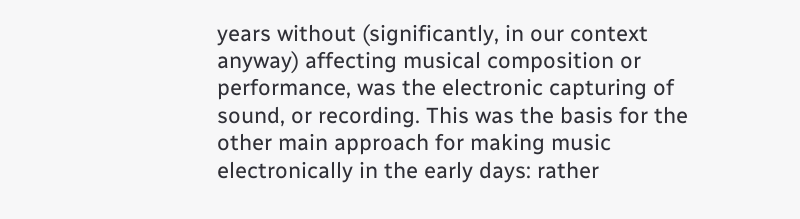years without (significantly, in our context anyway) affecting musical composition or performance, was the electronic capturing of sound, or recording. This was the basis for the other main approach for making music electronically in the early days: rather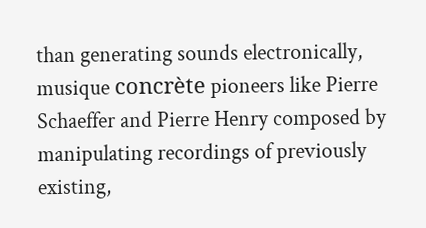than generating sounds electronically, musique concrète pioneers like Pierre Schaeffer and Pierre Henry composed by manipulating recordings of previously existing,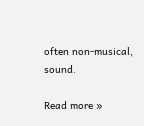often non-musical, sound.

Read more »